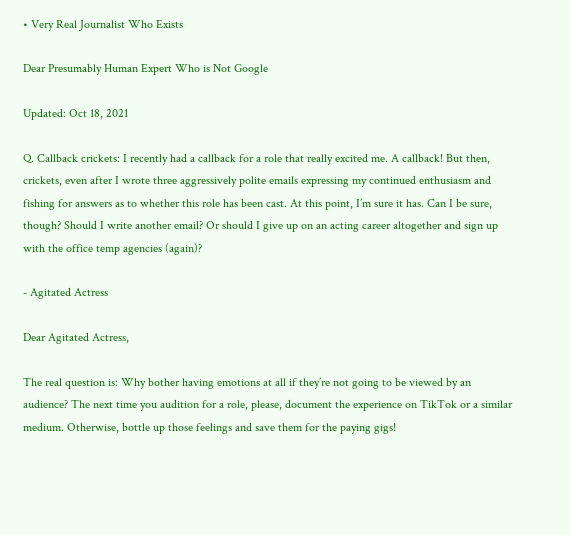• Very Real Journalist Who Exists

Dear Presumably Human Expert Who is Not Google

Updated: Oct 18, 2021

Q. Callback crickets: I recently had a callback for a role that really excited me. A callback! But then, crickets, even after I wrote three aggressively polite emails expressing my continued enthusiasm and fishing for answers as to whether this role has been cast. At this point, I’m sure it has. Can I be sure, though? Should I write another email? Or should I give up on an acting career altogether and sign up with the office temp agencies (again)?

- Agitated Actress

Dear Agitated Actress,

The real question is: Why bother having emotions at all if they’re not going to be viewed by an audience? The next time you audition for a role, please, document the experience on TikTok or a similar medium. Otherwise, bottle up those feelings and save them for the paying gigs!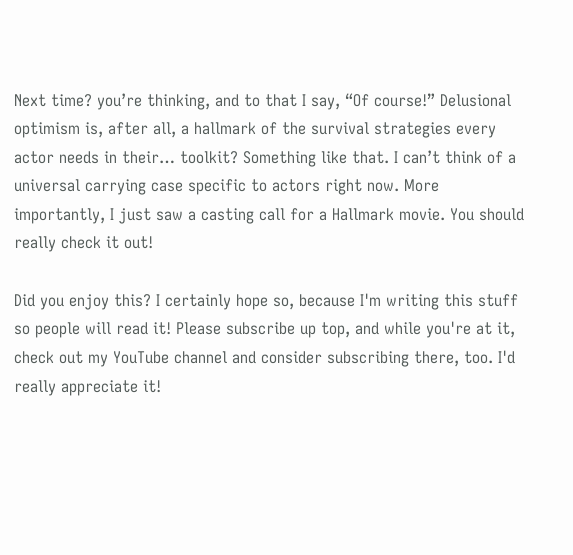Next time? you’re thinking, and to that I say, “Of course!” Delusional optimism is, after all, a hallmark of the survival strategies every actor needs in their… toolkit? Something like that. I can’t think of a universal carrying case specific to actors right now. More importantly, I just saw a casting call for a Hallmark movie. You should really check it out!

Did you enjoy this? I certainly hope so, because I'm writing this stuff so people will read it! Please subscribe up top, and while you're at it, check out my YouTube channel and consider subscribing there, too. I'd really appreciate it!